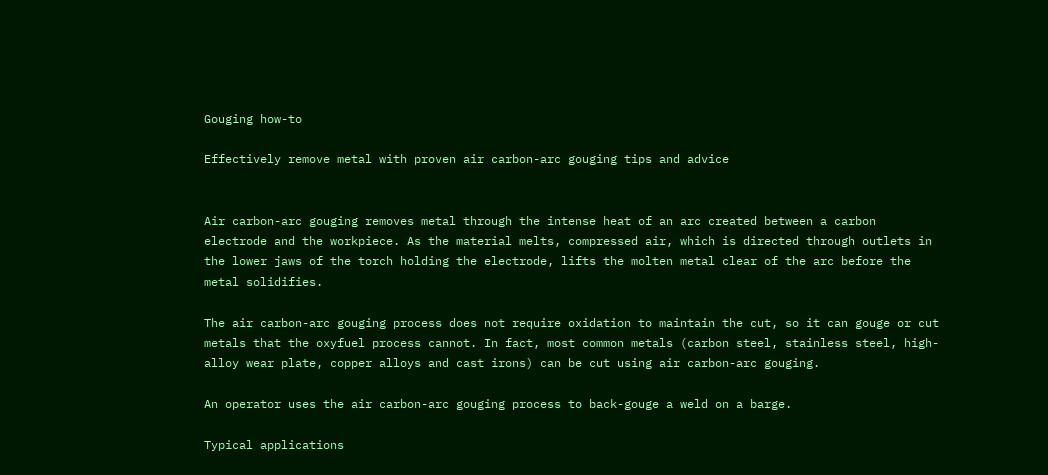Gouging how-to

Effectively remove metal with proven air carbon-arc gouging tips and advice


Air carbon-arc gouging removes metal through the intense heat of an arc created between a carbon electrode and the workpiece. As the material melts, compressed air, which is directed through outlets in the lower jaws of the torch holding the electrode, lifts the molten metal clear of the arc before the metal solidifies.

The air carbon-arc gouging process does not require oxidation to maintain the cut, so it can gouge or cut metals that the oxyfuel process cannot. In fact, most common metals (carbon steel, stainless steel, high-alloy wear plate, copper alloys and cast irons) can be cut using air carbon-arc gouging.

An operator uses the air carbon-arc gouging process to back-gouge a weld on a barge.

Typical applications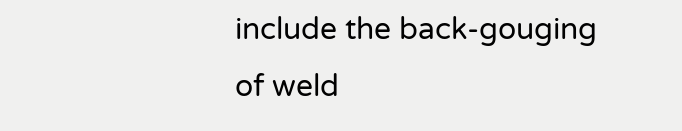include the back-gouging of weld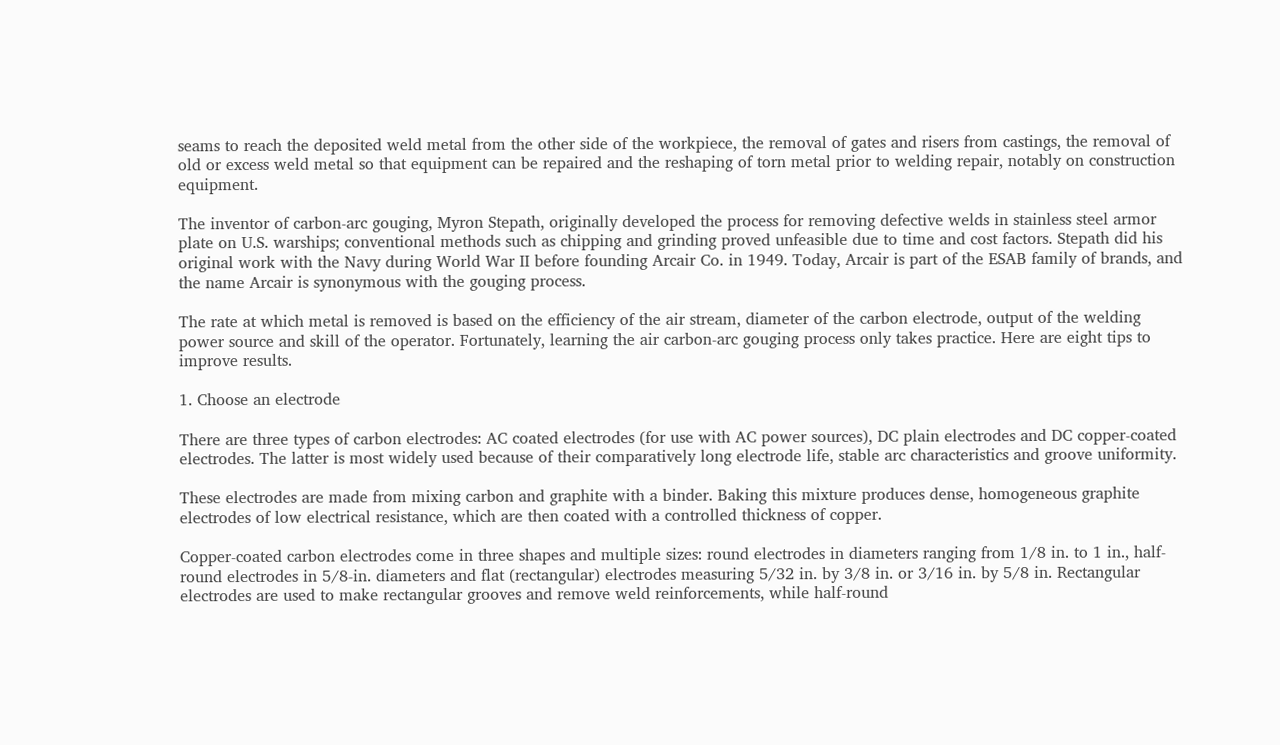seams to reach the deposited weld metal from the other side of the workpiece, the removal of gates and risers from castings, the removal of old or excess weld metal so that equipment can be repaired and the reshaping of torn metal prior to welding repair, notably on construction equipment.

The inventor of carbon-arc gouging, Myron Stepath, originally developed the process for removing defective welds in stainless steel armor plate on U.S. warships; conventional methods such as chipping and grinding proved unfeasible due to time and cost factors. Stepath did his original work with the Navy during World War II before founding Arcair Co. in 1949. Today, Arcair is part of the ESAB family of brands, and the name Arcair is synonymous with the gouging process.

The rate at which metal is removed is based on the efficiency of the air stream, diameter of the carbon electrode, output of the welding power source and skill of the operator. Fortunately, learning the air carbon-arc gouging process only takes practice. Here are eight tips to improve results.

1. Choose an electrode

There are three types of carbon electrodes: AC coated electrodes (for use with AC power sources), DC plain electrodes and DC copper-coated electrodes. The latter is most widely used because of their comparatively long electrode life, stable arc characteristics and groove uniformity.

These electrodes are made from mixing carbon and graphite with a binder. Baking this mixture produces dense, homogeneous graphite electrodes of low electrical resistance, which are then coated with a controlled thickness of copper.

Copper-coated carbon electrodes come in three shapes and multiple sizes: round electrodes in diameters ranging from 1/8 in. to 1 in., half-round electrodes in 5/8-in. diameters and flat (rectangular) electrodes measuring 5/32 in. by 3/8 in. or 3/16 in. by 5/8 in. Rectangular electrodes are used to make rectangular grooves and remove weld reinforcements, while half-round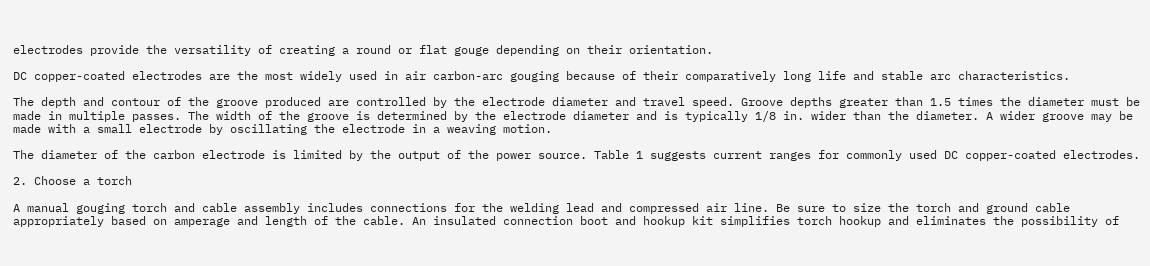electrodes provide the versatility of creating a round or flat gouge depending on their orientation.

DC copper-coated electrodes are the most widely used in air carbon-arc gouging because of their comparatively long life and stable arc characteristics.

The depth and contour of the groove produced are controlled by the electrode diameter and travel speed. Groove depths greater than 1.5 times the diameter must be made in multiple passes. The width of the groove is determined by the electrode diameter and is typically 1/8 in. wider than the diameter. A wider groove may be made with a small electrode by oscillating the electrode in a weaving motion.

The diameter of the carbon electrode is limited by the output of the power source. Table 1 suggests current ranges for commonly used DC copper-coated electrodes.

2. Choose a torch

A manual gouging torch and cable assembly includes connections for the welding lead and compressed air line. Be sure to size the torch and ground cable appropriately based on amperage and length of the cable. An insulated connection boot and hookup kit simplifies torch hookup and eliminates the possibility of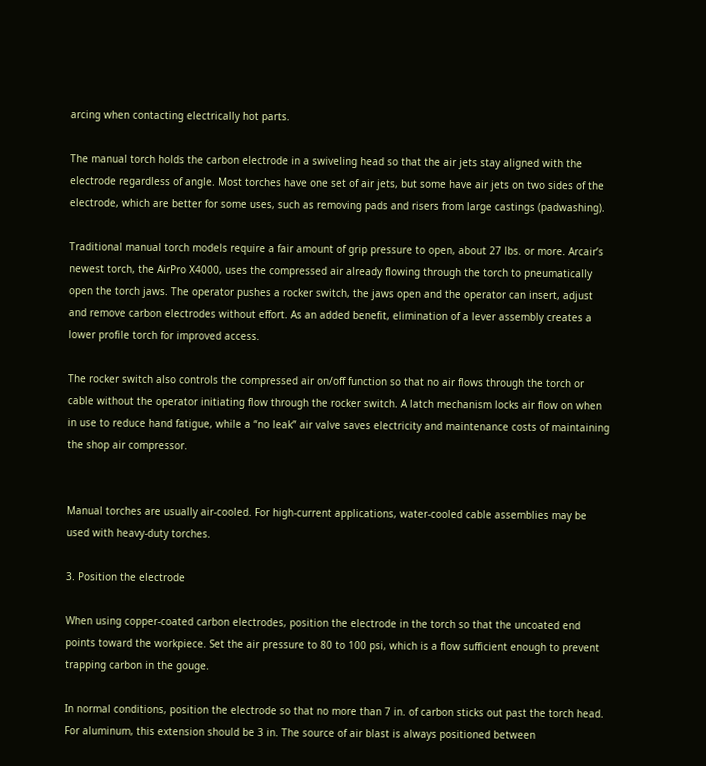arcing when contacting electrically hot parts.

The manual torch holds the carbon electrode in a swiveling head so that the air jets stay aligned with the electrode regardless of angle. Most torches have one set of air jets, but some have air jets on two sides of the electrode, which are better for some uses, such as removing pads and risers from large castings (padwashing).

Traditional manual torch models require a fair amount of grip pressure to open, about 27 lbs. or more. Arcair’s newest torch, the AirPro X4000, uses the compressed air already flowing through the torch to pneumatically open the torch jaws. The operator pushes a rocker switch, the jaws open and the operator can insert, adjust and remove carbon electrodes without effort. As an added benefit, elimination of a lever assembly creates a lower profile torch for improved access.

The rocker switch also controls the compressed air on/off function so that no air flows through the torch or cable without the operator initiating flow through the rocker switch. A latch mechanism locks air flow on when in use to reduce hand fatigue, while a “no leak” air valve saves electricity and maintenance costs of maintaining the shop air compressor.


Manual torches are usually air-cooled. For high-current applications, water-cooled cable assemblies may be used with heavy-duty torches.

3. Position the electrode

When using copper-coated carbon electrodes, position the electrode in the torch so that the uncoated end points toward the workpiece. Set the air pressure to 80 to 100 psi, which is a flow sufficient enough to prevent trapping carbon in the gouge.

In normal conditions, position the electrode so that no more than 7 in. of carbon sticks out past the torch head. For aluminum, this extension should be 3 in. The source of air blast is always positioned between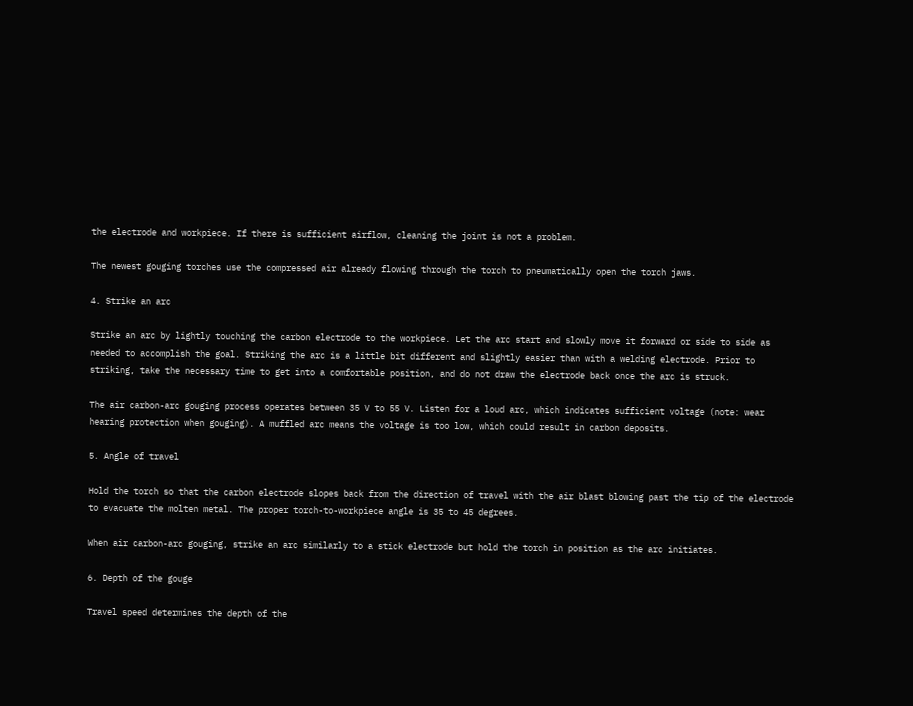the electrode and workpiece. If there is sufficient airflow, cleaning the joint is not a problem.

The newest gouging torches use the compressed air already flowing through the torch to pneumatically open the torch jaws.

4. Strike an arc

Strike an arc by lightly touching the carbon electrode to the workpiece. Let the arc start and slowly move it forward or side to side as needed to accomplish the goal. Striking the arc is a little bit different and slightly easier than with a welding electrode. Prior to striking, take the necessary time to get into a comfortable position, and do not draw the electrode back once the arc is struck.

The air carbon-arc gouging process operates between 35 V to 55 V. Listen for a loud arc, which indicates sufficient voltage (note: wear hearing protection when gouging). A muffled arc means the voltage is too low, which could result in carbon deposits.

5. Angle of travel

Hold the torch so that the carbon electrode slopes back from the direction of travel with the air blast blowing past the tip of the electrode to evacuate the molten metal. The proper torch-to-workpiece angle is 35 to 45 degrees.

When air carbon-arc gouging, strike an arc similarly to a stick electrode but hold the torch in position as the arc initiates.

6. Depth of the gouge

Travel speed determines the depth of the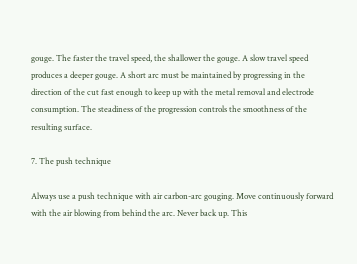gouge. The faster the travel speed, the shallower the gouge. A slow travel speed produces a deeper gouge. A short arc must be maintained by progressing in the direction of the cut fast enough to keep up with the metal removal and electrode consumption. The steadiness of the progression controls the smoothness of the resulting surface.

7. The push technique

Always use a push technique with air carbon-arc gouging. Move continuously forward with the air blowing from behind the arc. Never back up. This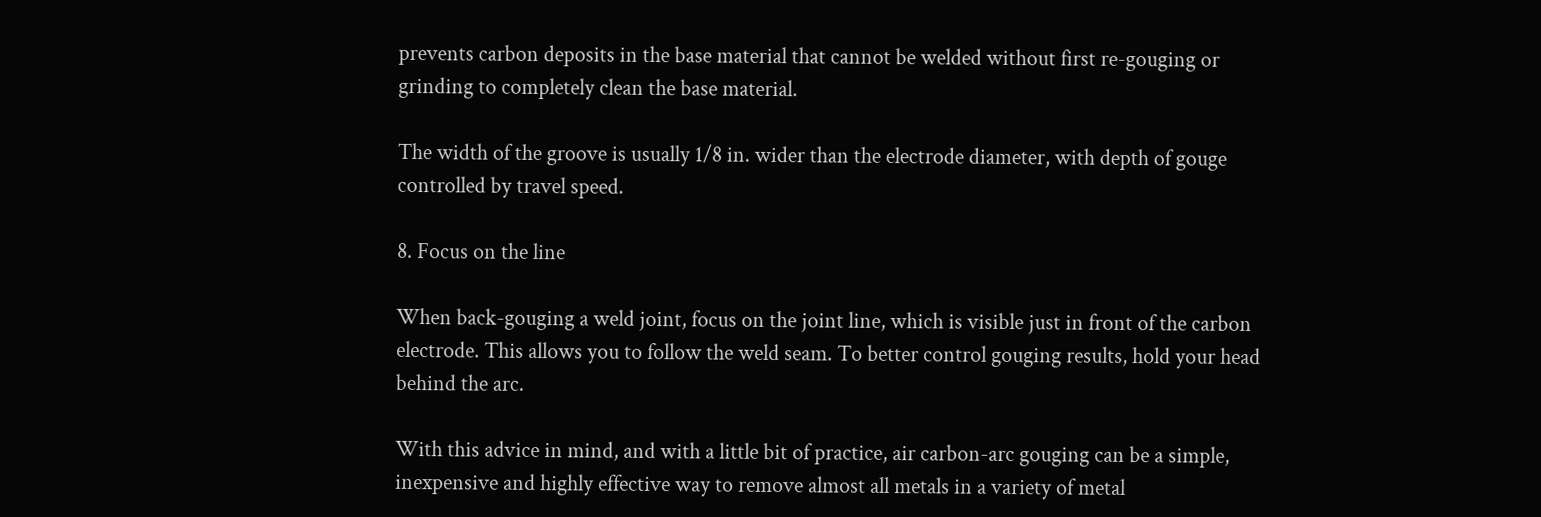prevents carbon deposits in the base material that cannot be welded without first re-gouging or grinding to completely clean the base material.

The width of the groove is usually 1/8 in. wider than the electrode diameter, with depth of gouge controlled by travel speed.

8. Focus on the line

When back-gouging a weld joint, focus on the joint line, which is visible just in front of the carbon electrode. This allows you to follow the weld seam. To better control gouging results, hold your head behind the arc.

With this advice in mind, and with a little bit of practice, air carbon-arc gouging can be a simple, inexpensive and highly effective way to remove almost all metals in a variety of metal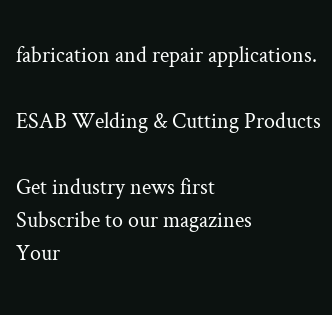fabrication and repair applications.

ESAB Welding & Cutting Products

Get industry news first
Subscribe to our magazines
Your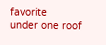favorite
under one roof